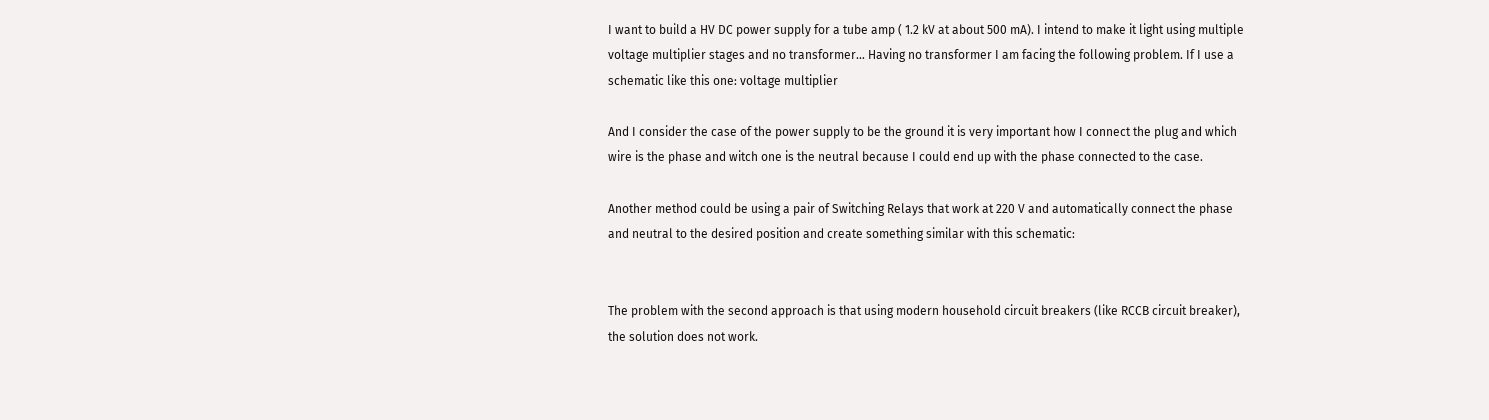I want to build a HV DC power supply for a tube amp ( 1.2 kV at about 500 mA). I intend to make it light using multiple voltage multiplier stages and no transformer... Having no transformer I am facing the following problem. If I use a schematic like this one: voltage multiplier

And I consider the case of the power supply to be the ground it is very important how I connect the plug and which wire is the phase and witch one is the neutral because I could end up with the phase connected to the case.

Another method could be using a pair of Switching Relays that work at 220 V and automatically connect the phase and neutral to the desired position and create something similar with this schematic:


The problem with the second approach is that using modern household circuit breakers (like RCCB circuit breaker), the solution does not work.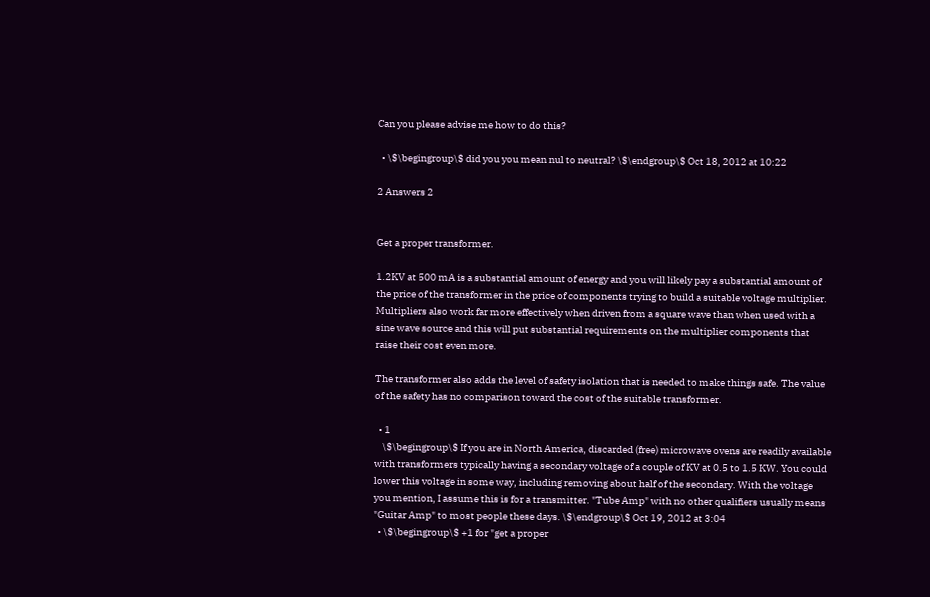Can you please advise me how to do this?

  • \$\begingroup\$ did you you mean nul to neutral? \$\endgroup\$ Oct 18, 2012 at 10:22

2 Answers 2


Get a proper transformer.

1.2KV at 500 mA is a substantial amount of energy and you will likely pay a substantial amount of the price of the transformer in the price of components trying to build a suitable voltage multiplier. Multipliers also work far more effectively when driven from a square wave than when used with a sine wave source and this will put substantial requirements on the multiplier components that raise their cost even more.

The transformer also adds the level of safety isolation that is needed to make things safe. The value of the safety has no comparison toward the cost of the suitable transformer.

  • 1
    \$\begingroup\$ If you are in North America, discarded (free) microwave ovens are readily available with transformers typically having a secondary voltage of a couple of KV at 0.5 to 1.5 KW. You could lower this voltage in some way, including removing about half of the secondary. With the voltage you mention, I assume this is for a transmitter. "Tube Amp" with no other qualifiers usually means "Guitar Amp" to most people these days. \$\endgroup\$ Oct 19, 2012 at 3:04
  • \$\begingroup\$ +1 for "get a proper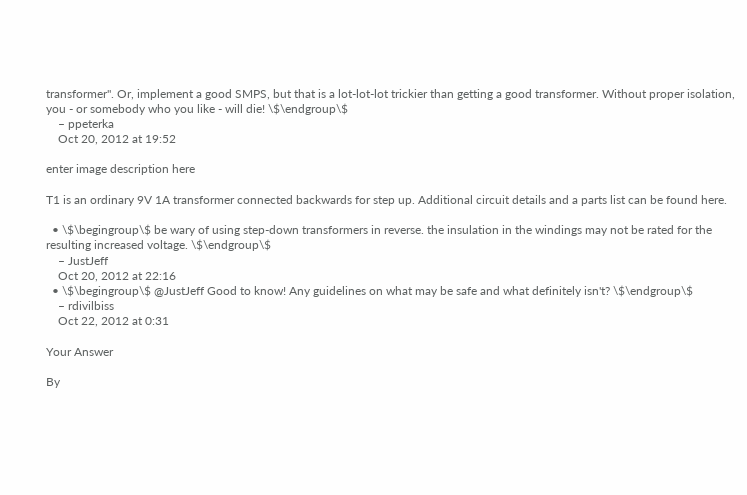transformer". Or, implement a good SMPS, but that is a lot-lot-lot trickier than getting a good transformer. Without proper isolation, you - or somebody who you like - will die! \$\endgroup\$
    – ppeterka
    Oct 20, 2012 at 19:52

enter image description here

T1 is an ordinary 9V 1A transformer connected backwards for step up. Additional circuit details and a parts list can be found here.

  • \$\begingroup\$ be wary of using step-down transformers in reverse. the insulation in the windings may not be rated for the resulting increased voltage. \$\endgroup\$
    – JustJeff
    Oct 20, 2012 at 22:16
  • \$\begingroup\$ @JustJeff Good to know! Any guidelines on what may be safe and what definitely isn't? \$\endgroup\$
    – rdivilbiss
    Oct 22, 2012 at 0:31

Your Answer

By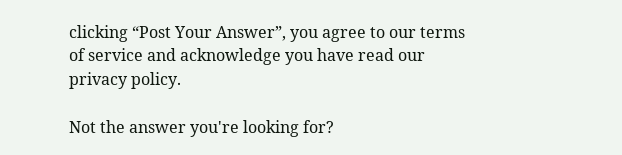clicking “Post Your Answer”, you agree to our terms of service and acknowledge you have read our privacy policy.

Not the answer you're looking for?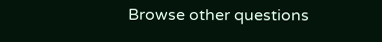Browse other questions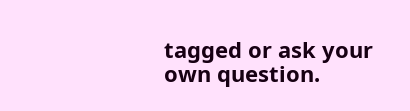tagged or ask your own question.